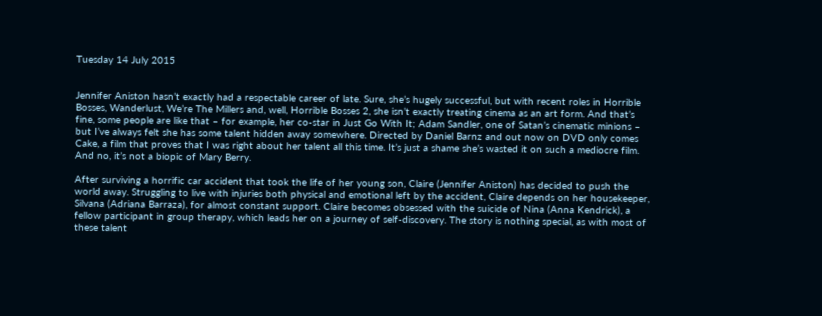Tuesday 14 July 2015


Jennifer Aniston hasn’t exactly had a respectable career of late. Sure, she’s hugely successful, but with recent roles in Horrible Bosses, Wanderlust, We’re The Millers and, well, Horrible Bosses 2, she isn’t exactly treating cinema as an art form. And that’s fine, some people are like that – for example, her co-star in Just Go With It; Adam Sandler, one of Satan’s cinematic minions – but I’ve always felt she has some talent hidden away somewhere. Directed by Daniel Barnz and out now on DVD only comes Cake, a film that proves that I was right about her talent all this time. It’s just a shame she’s wasted it on such a mediocre film. And no, it’s not a biopic of Mary Berry.

After surviving a horrific car accident that took the life of her young son, Claire (Jennifer Aniston) has decided to push the world away. Struggling to live with injuries both physical and emotional left by the accident, Claire depends on her housekeeper, Silvana (Adriana Barraza), for almost constant support. Claire becomes obsessed with the suicide of Nina (Anna Kendrick), a fellow participant in group therapy, which leads her on a journey of self-discovery. The story is nothing special, as with most of these talent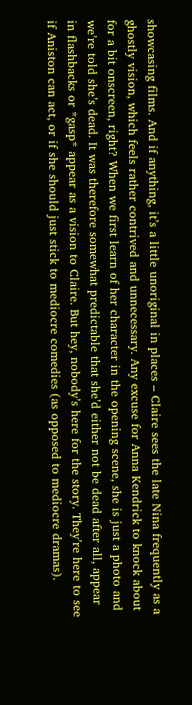showcasing films. And if anything, it’s a little unoriginal in places – Claire sees the late Nina frequently as a ghostly vision, which feels rather contrived and unnecessary. Any excuse for Anna Kendrick to knock about for a bit onscreen, right? When we first learn of her character in the opening scene, she is just a photo and we’re told she’s dead. It was therefore somewhat predictable that she’d either not be dead after all, appear in flashbacks or *gasp* appear as a vision to Claire. But hey, nobody’s here for the story. They’re here to see if Aniston can act, or if she should just stick to mediocre comedies (as opposed to mediocre dramas).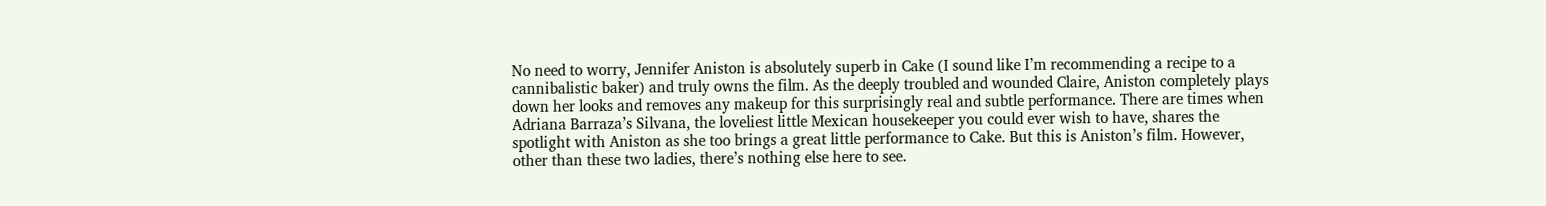No need to worry, Jennifer Aniston is absolutely superb in Cake (I sound like I’m recommending a recipe to a cannibalistic baker) and truly owns the film. As the deeply troubled and wounded Claire, Aniston completely plays down her looks and removes any makeup for this surprisingly real and subtle performance. There are times when Adriana Barraza’s Silvana, the loveliest little Mexican housekeeper you could ever wish to have, shares the spotlight with Aniston as she too brings a great little performance to Cake. But this is Aniston’s film. However, other than these two ladies, there’s nothing else here to see.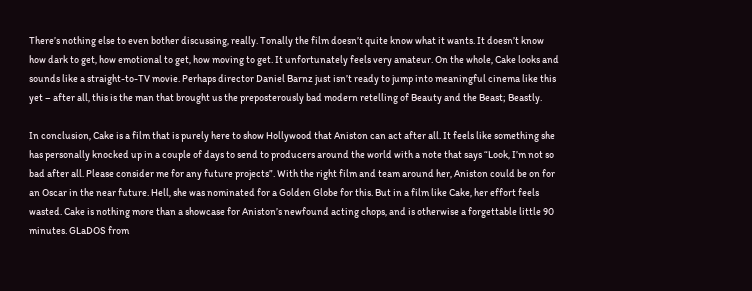There’s nothing else to even bother discussing, really. Tonally the film doesn’t quite know what it wants. It doesn’t know how dark to get, how emotional to get, how moving to get. It unfortunately feels very amateur. On the whole, Cake looks and sounds like a straight-to-TV movie. Perhaps director Daniel Barnz just isn’t ready to jump into meaningful cinema like this yet – after all, this is the man that brought us the preposterously bad modern retelling of Beauty and the Beast; Beastly.

In conclusion, Cake is a film that is purely here to show Hollywood that Aniston can act after all. It feels like something she has personally knocked up in a couple of days to send to producers around the world with a note that says “Look, I’m not so bad after all. Please consider me for any future projects”. With the right film and team around her, Aniston could be on for an Oscar in the near future. Hell, she was nominated for a Golden Globe for this. But in a film like Cake, her effort feels wasted. Cake is nothing more than a showcase for Aniston’s newfound acting chops, and is otherwise a forgettable little 90 minutes. GLaDOS from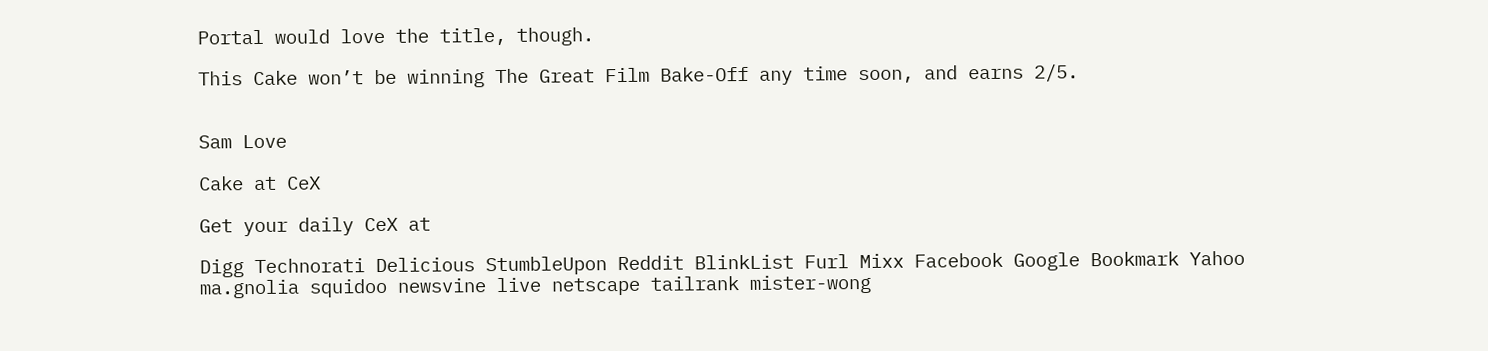Portal would love the title, though.

This Cake won’t be winning The Great Film Bake-Off any time soon, and earns 2/5.


Sam Love

Cake at CeX

Get your daily CeX at

Digg Technorati Delicious StumbleUpon Reddit BlinkList Furl Mixx Facebook Google Bookmark Yahoo
ma.gnolia squidoo newsvine live netscape tailrank mister-wong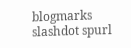blogmarks slashdot spurl